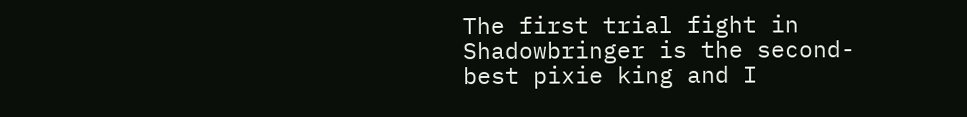The first trial fight in Shadowbringer is the second-best pixie king and I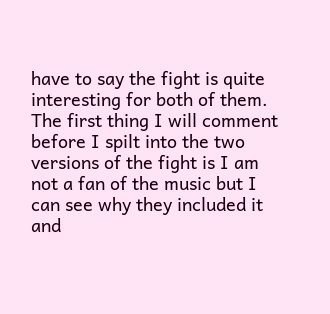have to say the fight is quite interesting for both of them. The first thing I will comment before I spilt into the two versions of the fight is I am not a fan of the music but I can see why they included it and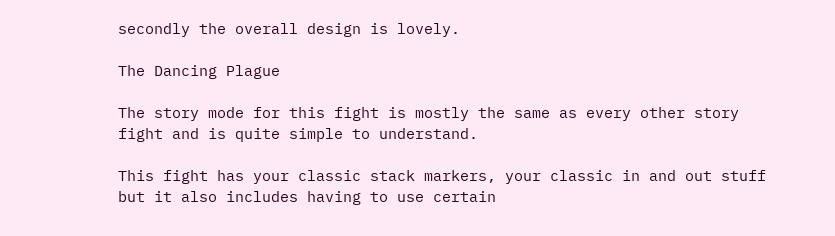secondly the overall design is lovely.

The Dancing Plague

The story mode for this fight is mostly the same as every other story fight and is quite simple to understand.

This fight has your classic stack markers, your classic in and out stuff but it also includes having to use certain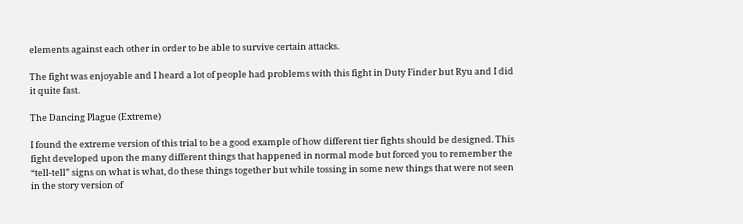elements against each other in order to be able to survive certain attacks.

The fight was enjoyable and I heard a lot of people had problems with this fight in Duty Finder but Ryu and I did it quite fast.

The Dancing Plague (Extreme)

I found the extreme version of this trial to be a good example of how different tier fights should be designed. This fight developed upon the many different things that happened in normal mode but forced you to remember the “tell-tell” signs on what is what, do these things together but while tossing in some new things that were not seen in the story version of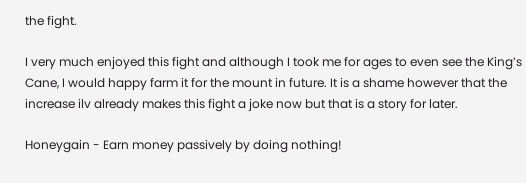the fight.

I very much enjoyed this fight and although I took me for ages to even see the King’s Cane, I would happy farm it for the mount in future. It is a shame however that the increase ilv already makes this fight a joke now but that is a story for later.

Honeygain - Earn money passively by doing nothing!